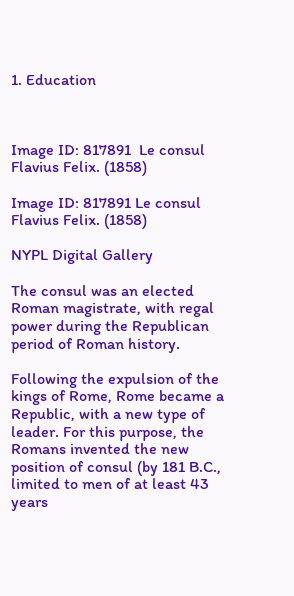1. Education



Image ID: 817891  Le consul Flavius Felix. (1858)

Image ID: 817891 Le consul Flavius Felix. (1858)

NYPL Digital Gallery

The consul was an elected Roman magistrate, with regal power during the Republican period of Roman history.

Following the expulsion of the kings of Rome, Rome became a Republic, with a new type of leader. For this purpose, the Romans invented the new position of consul (by 181 B.C., limited to men of at least 43 years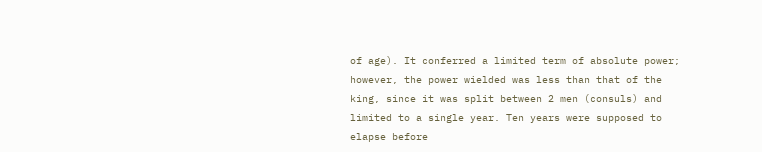of age). It conferred a limited term of absolute power; however, the power wielded was less than that of the king, since it was split between 2 men (consuls) and limited to a single year. Ten years were supposed to elapse before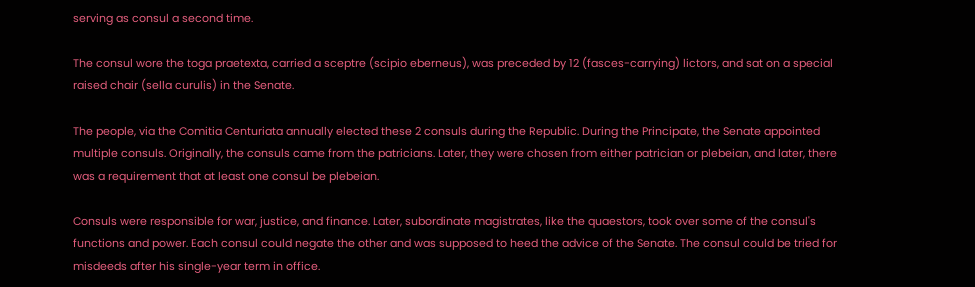serving as consul a second time.

The consul wore the toga praetexta, carried a sceptre (scipio eberneus), was preceded by 12 (fasces-carrying) lictors, and sat on a special raised chair (sella curulis) in the Senate.

The people, via the Comitia Centuriata annually elected these 2 consuls during the Republic. During the Principate, the Senate appointed multiple consuls. Originally, the consuls came from the patricians. Later, they were chosen from either patrician or plebeian, and later, there was a requirement that at least one consul be plebeian.

Consuls were responsible for war, justice, and finance. Later, subordinate magistrates, like the quaestors, took over some of the consul's functions and power. Each consul could negate the other and was supposed to heed the advice of the Senate. The consul could be tried for misdeeds after his single-year term in office.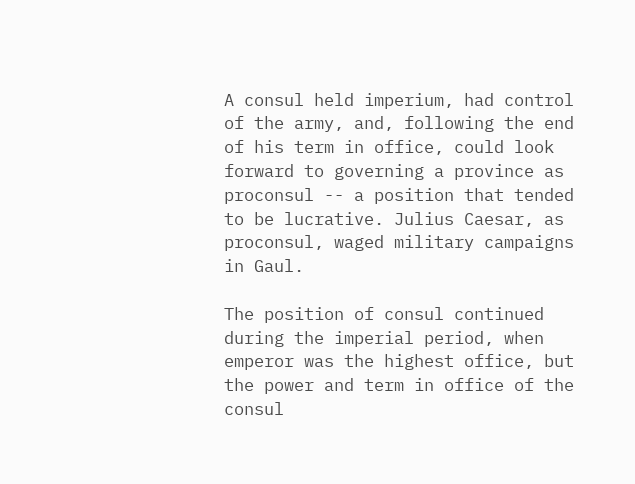A consul held imperium, had control of the army, and, following the end of his term in office, could look forward to governing a province as proconsul -- a position that tended to be lucrative. Julius Caesar, as proconsul, waged military campaigns in Gaul.

The position of consul continued during the imperial period, when emperor was the highest office, but the power and term in office of the consul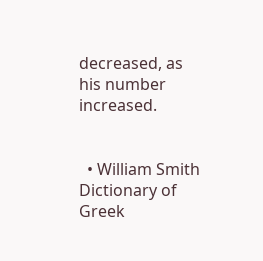decreased, as his number increased.


  • William Smith Dictionary of Greek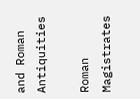and Roman Antiquities

Roman Magistrates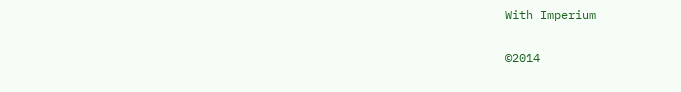With Imperium

©2014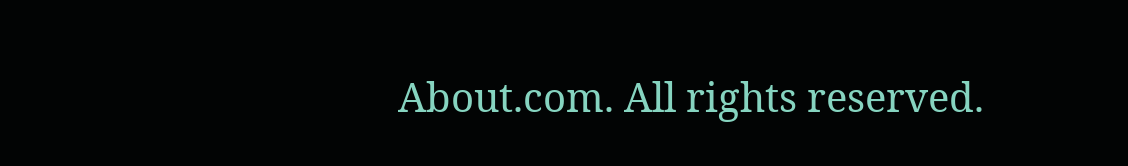About.com. All rights reserved.